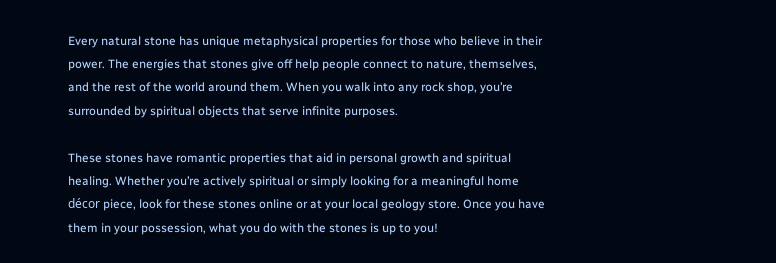Every natural stone has unique metaphysical properties for those who believe in their power. The energies that stones give off help people connect to nature, themselves, and the rest of the world around them. When you walk into any rock shop, you’re surrounded by spiritual objects that serve infinite purposes.

These stones have romantic properties that aid in personal growth and spiritual healing. Whether you’re actively spiritual or simply looking for a meaningful home décor piece, look for these stones online or at your local geology store. Once you have them in your possession, what you do with the stones is up to you!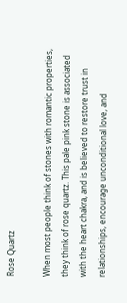Rose Quartz

When most people think of stones with romantic properties, they think of rose quartz. This pale pink stone is associated with the heart chakra, and is believed to restore trust in relationships, encourage unconditional love, and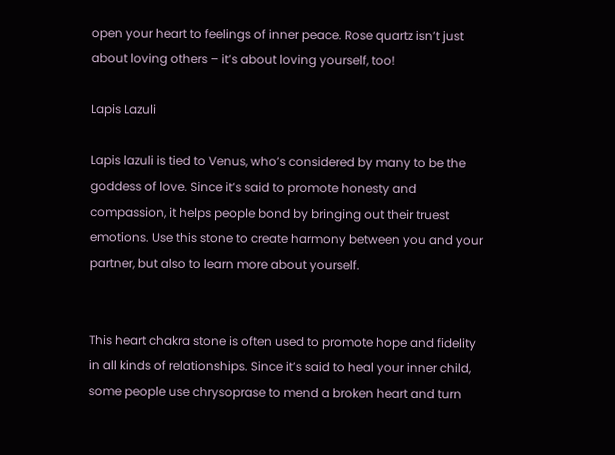open your heart to feelings of inner peace. Rose quartz isn’t just about loving others – it’s about loving yourself, too!

Lapis Lazuli

Lapis lazuli is tied to Venus, who’s considered by many to be the goddess of love. Since it’s said to promote honesty and compassion, it helps people bond by bringing out their truest emotions. Use this stone to create harmony between you and your partner, but also to learn more about yourself.


This heart chakra stone is often used to promote hope and fidelity in all kinds of relationships. Since it’s said to heal your inner child, some people use chrysoprase to mend a broken heart and turn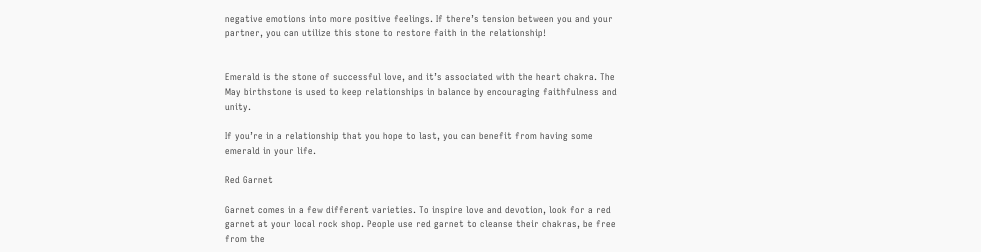negative emotions into more positive feelings. If there’s tension between you and your partner, you can utilize this stone to restore faith in the relationship!


Emerald is the stone of successful love, and it’s associated with the heart chakra. The May birthstone is used to keep relationships in balance by encouraging faithfulness and unity.

If you’re in a relationship that you hope to last, you can benefit from having some emerald in your life.

Red Garnet

Garnet comes in a few different varieties. To inspire love and devotion, look for a red garnet at your local rock shop. People use red garnet to cleanse their chakras, be free from the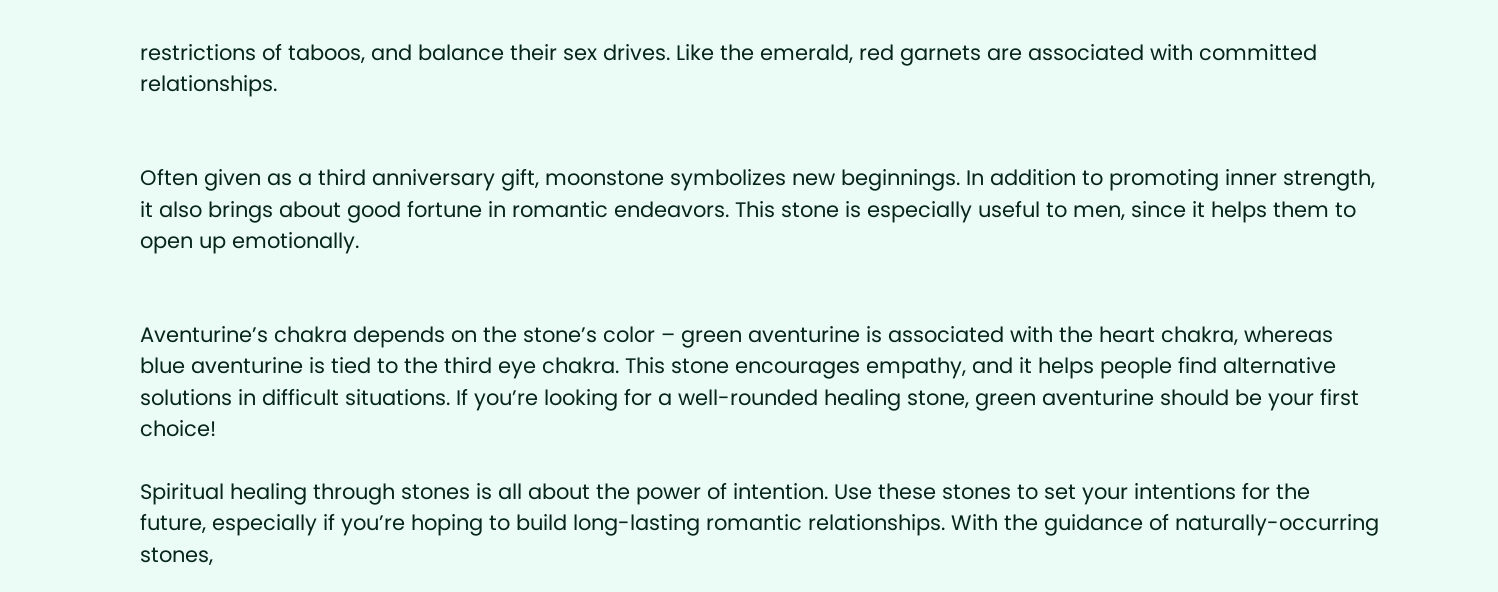restrictions of taboos, and balance their sex drives. Like the emerald, red garnets are associated with committed relationships.


Often given as a third anniversary gift, moonstone symbolizes new beginnings. In addition to promoting inner strength, it also brings about good fortune in romantic endeavors. This stone is especially useful to men, since it helps them to open up emotionally.


Aventurine’s chakra depends on the stone’s color – green aventurine is associated with the heart chakra, whereas blue aventurine is tied to the third eye chakra. This stone encourages empathy, and it helps people find alternative solutions in difficult situations. If you’re looking for a well-rounded healing stone, green aventurine should be your first choice!

Spiritual healing through stones is all about the power of intention. Use these stones to set your intentions for the future, especially if you’re hoping to build long-lasting romantic relationships. With the guidance of naturally-occurring stones,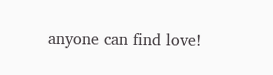anyone can find love!